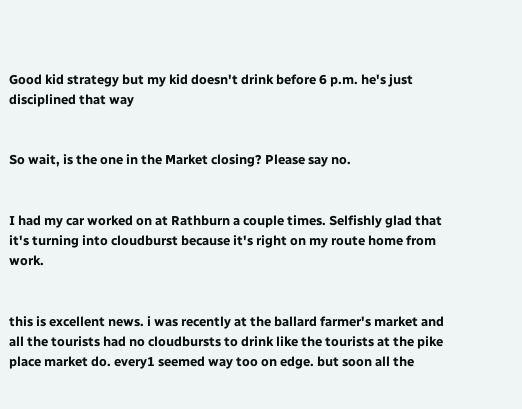Good kid strategy but my kid doesn't drink before 6 p.m. he's just disciplined that way


So wait, is the one in the Market closing? Please say no.


I had my car worked on at Rathburn a couple times. Selfishly glad that it's turning into cloudburst because it's right on my route home from work.


this is excellent news. i was recently at the ballard farmer's market and all the tourists had no cloudbursts to drink like the tourists at the pike place market do. every1 seemed way too on edge. but soon all the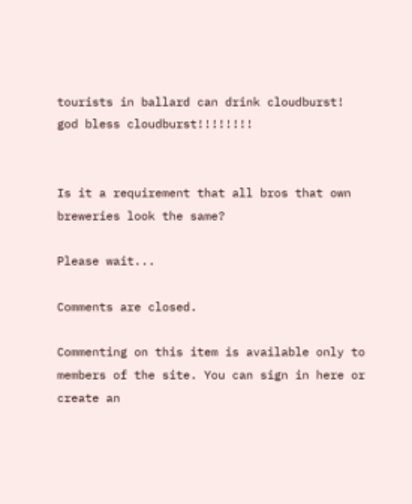tourists in ballard can drink cloudburst! god bless cloudburst!!!!!!!!


Is it a requirement that all bros that own breweries look the same?

Please wait...

Comments are closed.

Commenting on this item is available only to members of the site. You can sign in here or create an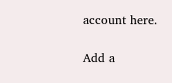account here.

Add a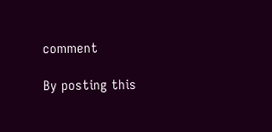comment

By posting this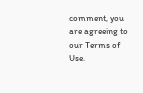comment, you are agreeing to our Terms of Use.